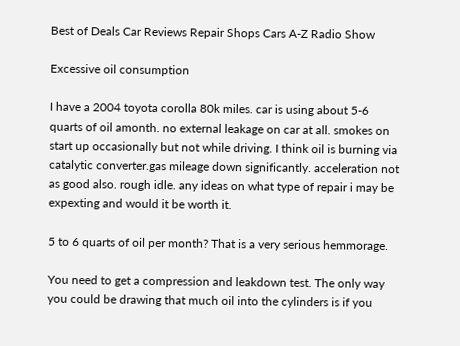Best of Deals Car Reviews Repair Shops Cars A-Z Radio Show

Excessive oil consumption

I have a 2004 toyota corolla 80k miles. car is using about 5-6 quarts of oil amonth. no external leakage on car at all. smokes on start up occasionally but not while driving. I think oil is burning via catalytic converter.gas mileage down significantly. acceleration not as good also. rough idle. any ideas on what type of repair i may be expexting and would it be worth it.

5 to 6 quarts of oil per month? That is a very serious hemmorage.

You need to get a compression and leakdown test. The only way you could be drawing that much oil into the cylinders is if you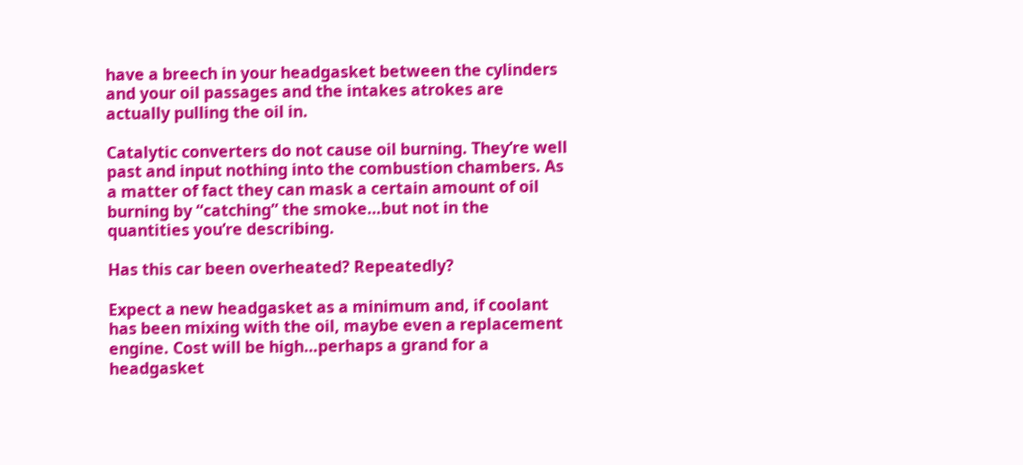have a breech in your headgasket between the cylinders and your oil passages and the intakes atrokes are actually pulling the oil in.

Catalytic converters do not cause oil burning. They’re well past and input nothing into the combustion chambers. As a matter of fact they can mask a certain amount of oil burning by “catching” the smoke…but not in the quantities you’re describing.

Has this car been overheated? Repeatedly?

Expect a new headgasket as a minimum and, if coolant has been mixing with the oil, maybe even a replacement engine. Cost will be high…perhaps a grand for a headgasket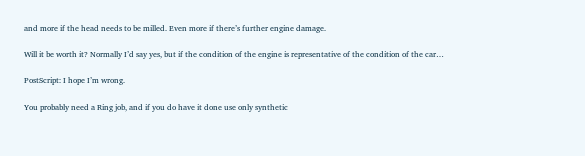and more if the head needs to be milled. Even more if there’s further engine damage.

Will it be worth it? Normally I’d say yes, but if the condition of the engine is representative of the condition of the car…

PostScript: I hope I’m wrong.

You probably need a Ring job, and if you do have it done use only synthetic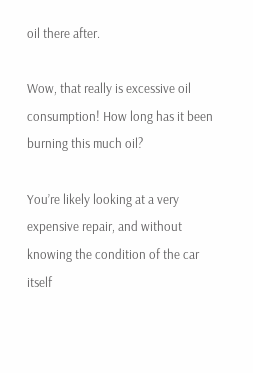oil there after.

Wow, that really is excessive oil consumption! How long has it been burning this much oil?

You’re likely looking at a very expensive repair, and without knowing the condition of the car itself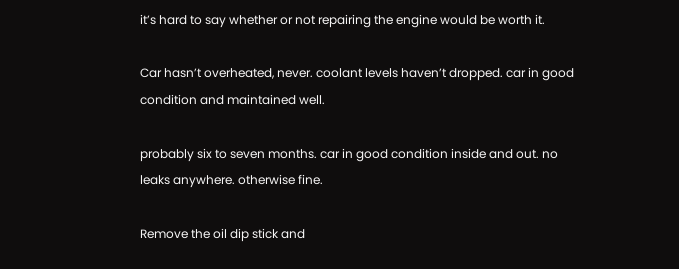it’s hard to say whether or not repairing the engine would be worth it.

Car hasn’t overheated, never. coolant levels haven’t dropped. car in good condition and maintained well.

probably six to seven months. car in good condition inside and out. no leaks anywhere. otherwise fine.

Remove the oil dip stick and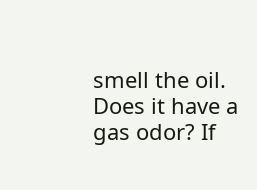smell the oil. Does it have a gas odor? If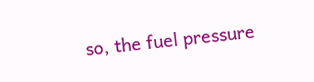so, the fuel pressure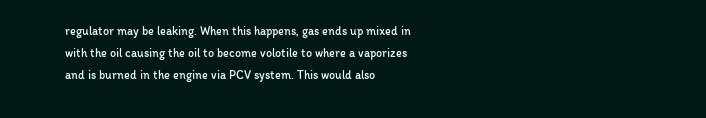regulator may be leaking. When this happens, gas ends up mixed in with the oil causing the oil to become volotile to where a vaporizes and is burned in the engine via PCV system. This would also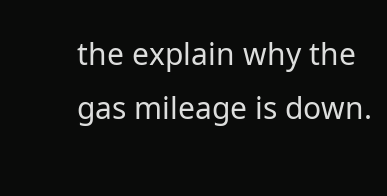the explain why the gas mileage is down.